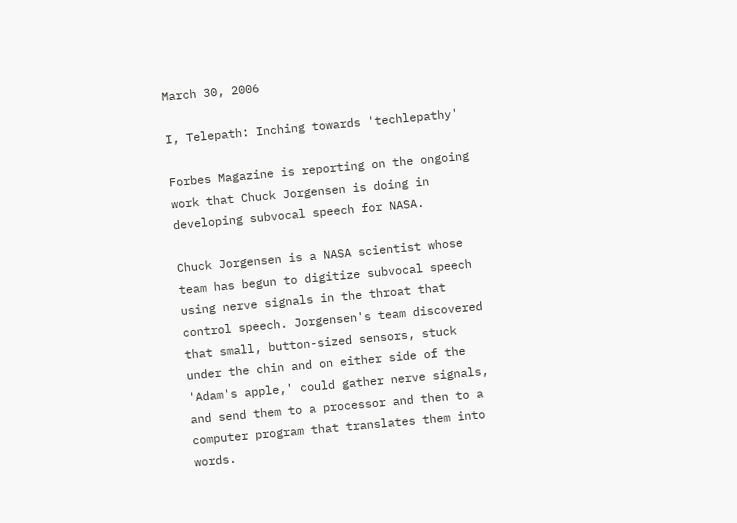March 30, 2006

I, Telepath: Inching towards 'techlepathy'

Forbes Magazine is reporting on the ongoing work that Chuck Jorgensen is doing in developing subvocal speech for NASA.

Chuck Jorgensen is a NASA scientist whose team has begun to digitize subvocal speech using nerve signals in the throat that control speech. Jorgensen's team discovered that small, button-sized sensors, stuck under the chin and on either side of the 'Adam's apple,' could gather nerve signals, and send them to a processor and then to a computer program that translates them into words.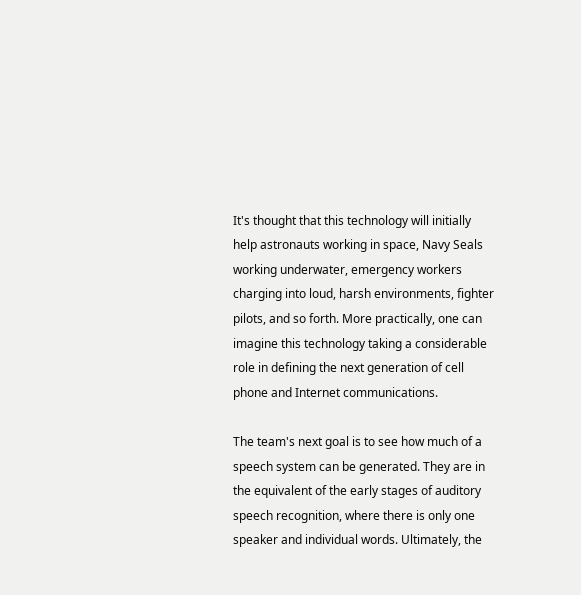It's thought that this technology will initially help astronauts working in space, Navy Seals working underwater, emergency workers charging into loud, harsh environments, fighter pilots, and so forth. More practically, one can imagine this technology taking a considerable role in defining the next generation of cell phone and Internet communications.

The team's next goal is to see how much of a speech system can be generated. They are in the equivalent of the early stages of auditory speech recognition, where there is only one speaker and individual words. Ultimately, the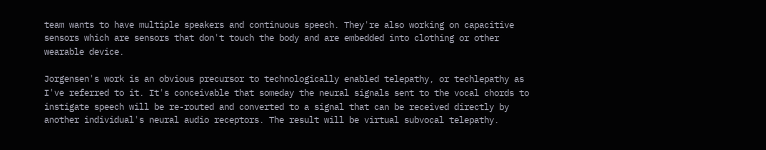team wants to have multiple speakers and continuous speech. They're also working on capacitive sensors which are sensors that don't touch the body and are embedded into clothing or other wearable device.

Jorgensen's work is an obvious precursor to technologically enabled telepathy, or techlepathy as I've referred to it. It's conceivable that someday the neural signals sent to the vocal chords to instigate speech will be re-routed and converted to a signal that can be received directly by another individual's neural audio receptors. The result will be virtual subvocal telepathy.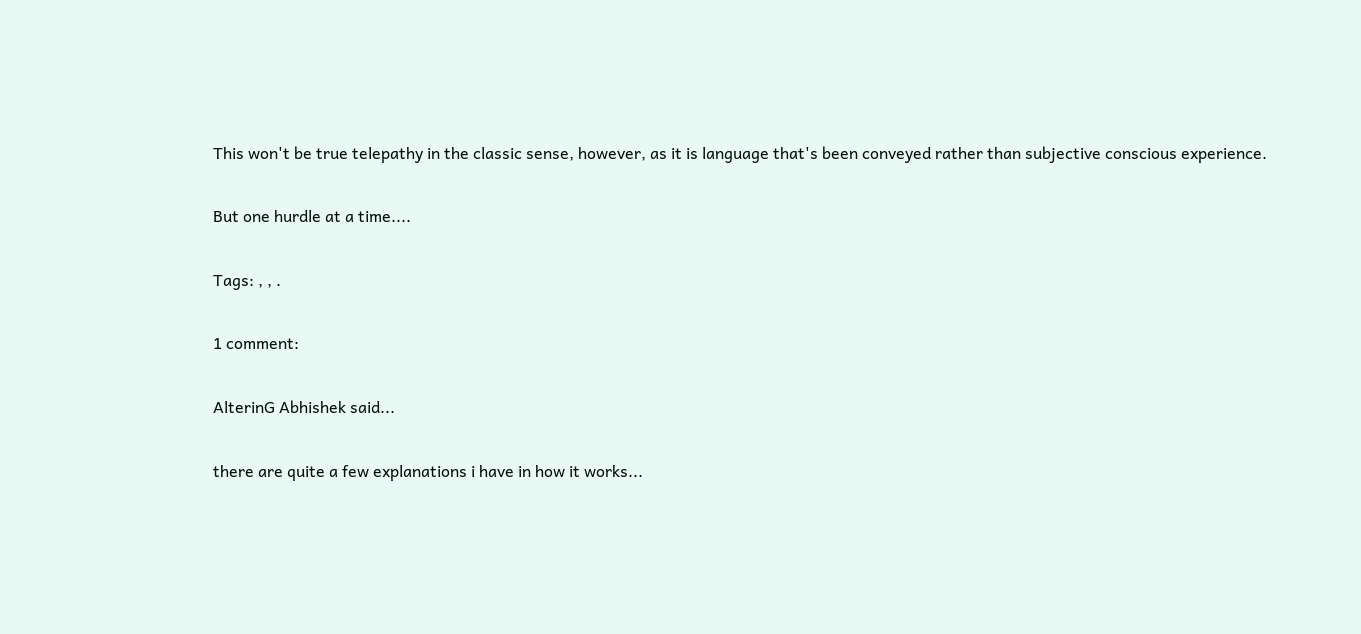This won't be true telepathy in the classic sense, however, as it is language that's been conveyed rather than subjective conscious experience.

But one hurdle at a time....

Tags: , , .

1 comment:

AlterinG Abhishek said...

there are quite a few explanations i have in how it works...